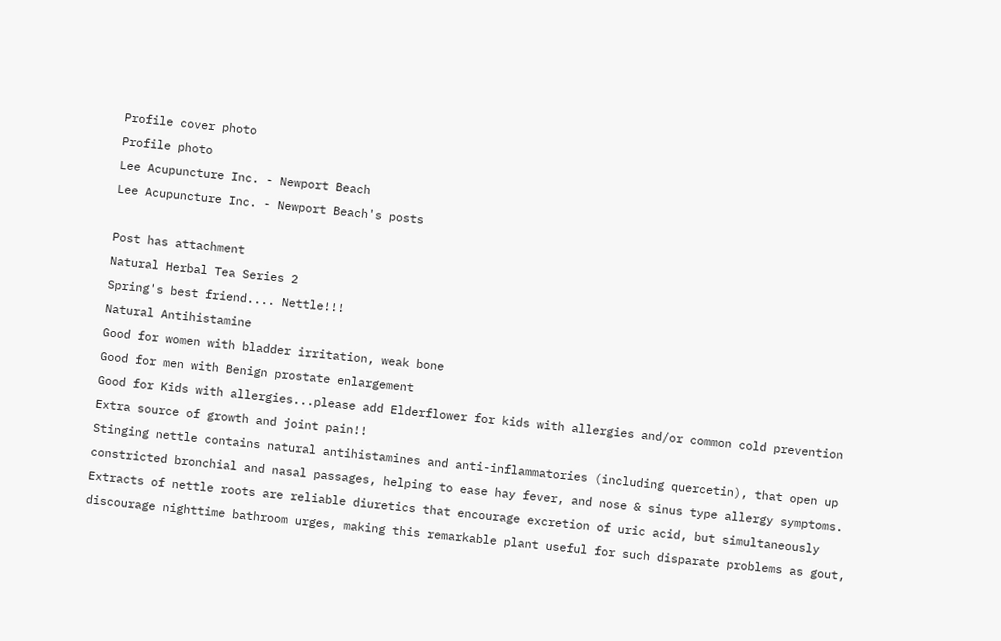Profile cover photo
Profile photo
Lee Acupuncture Inc. - Newport Beach
Lee Acupuncture Inc. - Newport Beach's posts

Post has attachment
Natural Herbal Tea Series 2
Spring's best friend.... Nettle!!!
Natural Antihistamine
Good for women with bladder irritation, weak bone
Good for men with Benign prostate enlargement
Good for Kids with allergies...please add Elderflower for kids with allergies and/or common cold prevention
Extra source of growth and joint pain!!
Stinging nettle contains natural antihistamines and anti-inflammatories (including quercetin), that open up constricted bronchial and nasal passages, helping to ease hay fever, and nose & sinus type allergy symptoms.
Extracts of nettle roots are reliable diuretics that encourage excretion of uric acid, but simultaneously discourage nighttime bathroom urges, making this remarkable plant useful for such disparate problems as gout,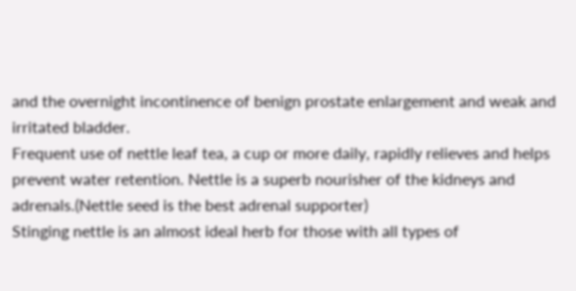and the overnight incontinence of benign prostate enlargement and weak and irritated bladder.
Frequent use of nettle leaf tea, a cup or more daily, rapidly relieves and helps prevent water retention. Nettle is a superb nourisher of the kidneys and adrenals.(Nettle seed is the best adrenal supporter)
Stinging nettle is an almost ideal herb for those with all types of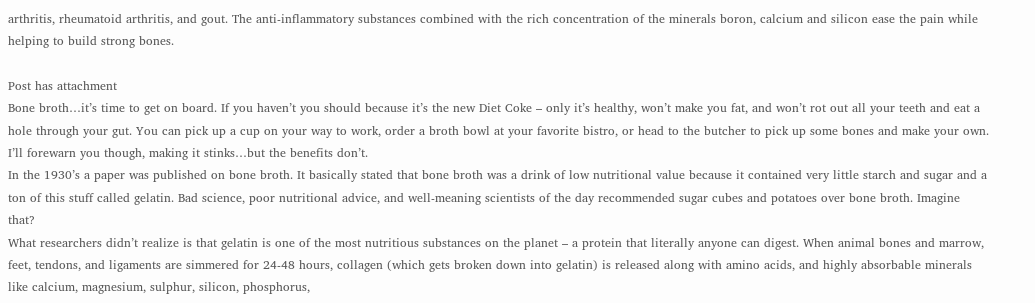arthritis, rheumatoid arthritis, and gout. The anti-inflammatory substances combined with the rich concentration of the minerals boron, calcium and silicon ease the pain while helping to build strong bones.

Post has attachment
Bone broth…it’s time to get on board. If you haven’t you should because it’s the new Diet Coke – only it’s healthy, won’t make you fat, and won’t rot out all your teeth and eat a hole through your gut. You can pick up a cup on your way to work, order a broth bowl at your favorite bistro, or head to the butcher to pick up some bones and make your own. I’ll forewarn you though, making it stinks…but the benefits don’t.
In the 1930’s a paper was published on bone broth. It basically stated that bone broth was a drink of low nutritional value because it contained very little starch and sugar and a ton of this stuff called gelatin. Bad science, poor nutritional advice, and well-meaning scientists of the day recommended sugar cubes and potatoes over bone broth. Imagine that?
What researchers didn’t realize is that gelatin is one of the most nutritious substances on the planet – a protein that literally anyone can digest. When animal bones and marrow, feet, tendons, and ligaments are simmered for 24-48 hours, collagen (which gets broken down into gelatin) is released along with amino acids, and highly absorbable minerals like calcium, magnesium, sulphur, silicon, phosphorus,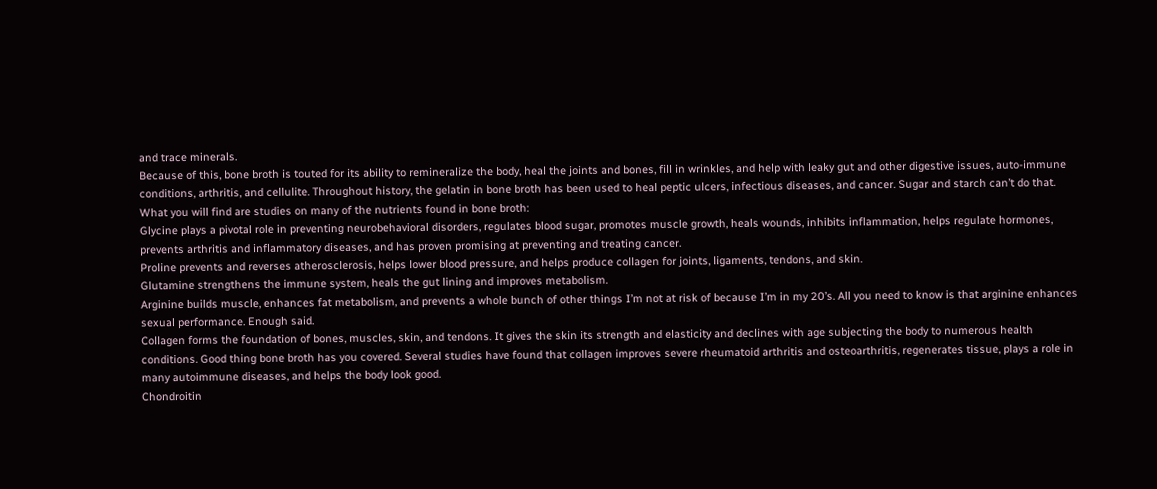and trace minerals.
Because of this, bone broth is touted for its ability to remineralize the body, heal the joints and bones, fill in wrinkles, and help with leaky gut and other digestive issues, auto-immune conditions, arthritis, and cellulite. Throughout history, the gelatin in bone broth has been used to heal peptic ulcers, infectious diseases, and cancer. Sugar and starch can’t do that.
What you will find are studies on many of the nutrients found in bone broth:
Glycine plays a pivotal role in preventing neurobehavioral disorders, regulates blood sugar, promotes muscle growth, heals wounds, inhibits inflammation, helps regulate hormones, prevents arthritis and inflammatory diseases, and has proven promising at preventing and treating cancer.
Proline prevents and reverses atherosclerosis, helps lower blood pressure, and helps produce collagen for joints, ligaments, tendons, and skin.
Glutamine strengthens the immune system, heals the gut lining and improves metabolism.
Arginine builds muscle, enhances fat metabolism, and prevents a whole bunch of other things I’m not at risk of because I’m in my 20’s. All you need to know is that arginine enhances sexual performance. Enough said.
Collagen forms the foundation of bones, muscles, skin, and tendons. It gives the skin its strength and elasticity and declines with age subjecting the body to numerous health conditions. Good thing bone broth has you covered. Several studies have found that collagen improves severe rheumatoid arthritis and osteoarthritis, regenerates tissue, plays a role in many autoimmune diseases, and helps the body look good.
Chondroitin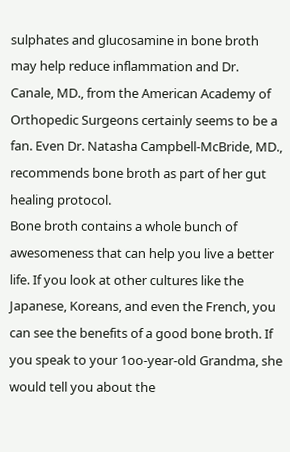sulphates and glucosamine in bone broth may help reduce inflammation and Dr. Canale, MD., from the American Academy of Orthopedic Surgeons certainly seems to be a fan. Even Dr. Natasha Campbell-McBride, MD., recommends bone broth as part of her gut healing protocol.
Bone broth contains a whole bunch of awesomeness that can help you live a better life. If you look at other cultures like the Japanese, Koreans, and even the French, you can see the benefits of a good bone broth. If you speak to your 1oo-year-old Grandma, she would tell you about the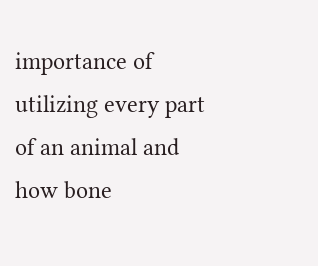importance of utilizing every part of an animal and how bone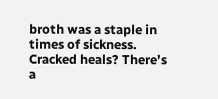broth was a staple in times of sickness.
Cracked heals? There’s a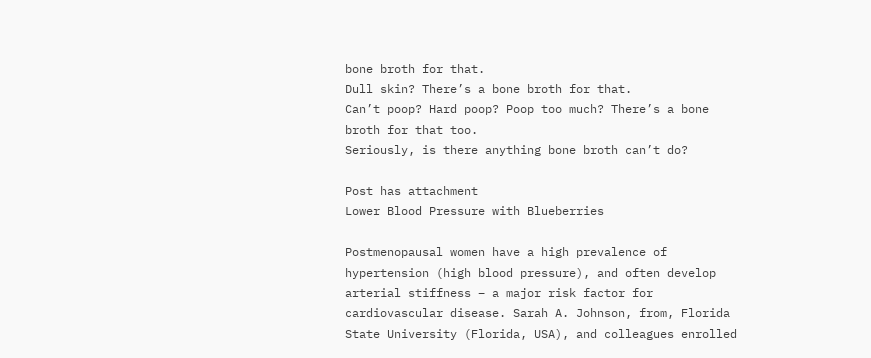bone broth for that.
Dull skin? There’s a bone broth for that.
Can’t poop? Hard poop? Poop too much? There’s a bone broth for that too.
Seriously, is there anything bone broth can’t do?

Post has attachment
Lower Blood Pressure with Blueberries

Postmenopausal women have a high prevalence of hypertension (high blood pressure), and often develop arterial stiffness – a major risk factor for cardiovascular disease. Sarah A. Johnson, from, Florida State University (Florida, USA), and colleagues enrolled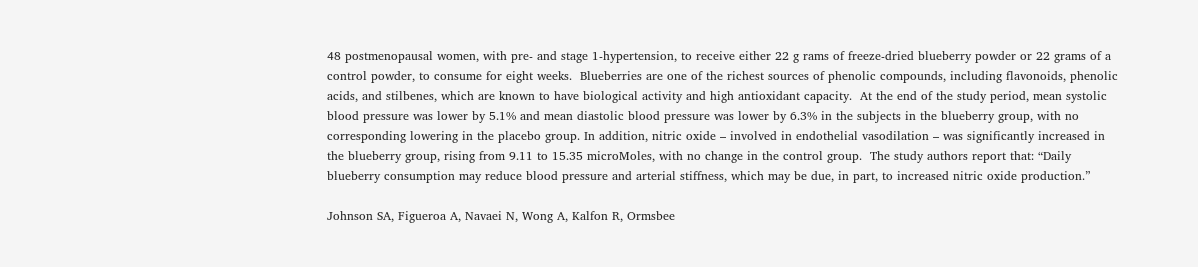48 postmenopausal women, with pre- and stage 1-hypertension, to receive either 22 g rams of freeze-dried blueberry powder or 22 grams of a control powder, to consume for eight weeks.  Blueberries are one of the richest sources of phenolic compounds, including flavonoids, phenolic acids, and stilbenes, which are known to have biological activity and high antioxidant capacity.  At the end of the study period, mean systolic blood pressure was lower by 5.1% and mean diastolic blood pressure was lower by 6.3% in the subjects in the blueberry group, with no corresponding lowering in the placebo group. In addition, nitric oxide – involved in endothelial vasodilation – was significantly increased in the blueberry group, rising from 9.11 to 15.35 microMoles, with no change in the control group.  The study authors report that: “Daily blueberry consumption may reduce blood pressure and arterial stiffness, which may be due, in part, to increased nitric oxide production.”

Johnson SA, Figueroa A, Navaei N, Wong A, Kalfon R, Ormsbee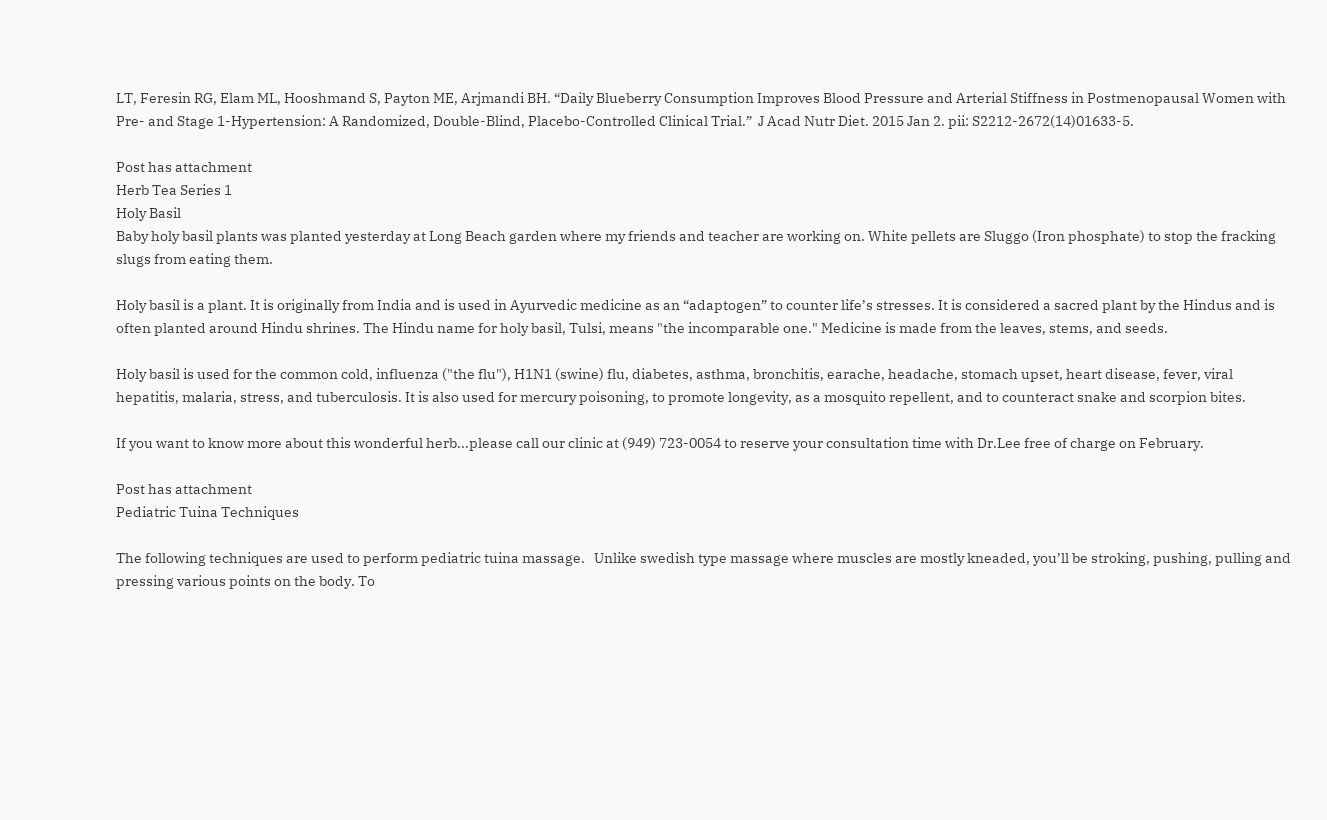LT, Feresin RG, Elam ML, Hooshmand S, Payton ME, Arjmandi BH. “Daily Blueberry Consumption Improves Blood Pressure and Arterial Stiffness in Postmenopausal Women with Pre- and Stage 1-Hypertension: A Randomized, Double-Blind, Placebo-Controlled Clinical Trial.”  J Acad Nutr Diet. 2015 Jan 2. pii: S2212-2672(14)01633-5.

Post has attachment
Herb Tea Series 1
Holy Basil
Baby holy basil plants was planted yesterday at Long Beach garden where my friends and teacher are working on. White pellets are Sluggo (Iron phosphate) to stop the fracking slugs from eating them.

Holy basil is a plant. It is originally from India and is used in Ayurvedic medicine as an “adaptogen” to counter life’s stresses. It is considered a sacred plant by the Hindus and is often planted around Hindu shrines. The Hindu name for holy basil, Tulsi, means "the incomparable one." Medicine is made from the leaves, stems, and seeds.

Holy basil is used for the common cold, influenza ("the flu"), H1N1 (swine) flu, diabetes, asthma, bronchitis, earache, headache, stomach upset, heart disease, fever, viral hepatitis, malaria, stress, and tuberculosis. It is also used for mercury poisoning, to promote longevity, as a mosquito repellent, and to counteract snake and scorpion bites.

If you want to know more about this wonderful herb...please call our clinic at (949) 723-0054 to reserve your consultation time with Dr.Lee free of charge on February.

Post has attachment
Pediatric Tuina Techniques

The following techniques are used to perform pediatric tuina massage.   Unlike swedish type massage where muscles are mostly kneaded, you’ll be stroking, pushing, pulling and pressing various points on the body. To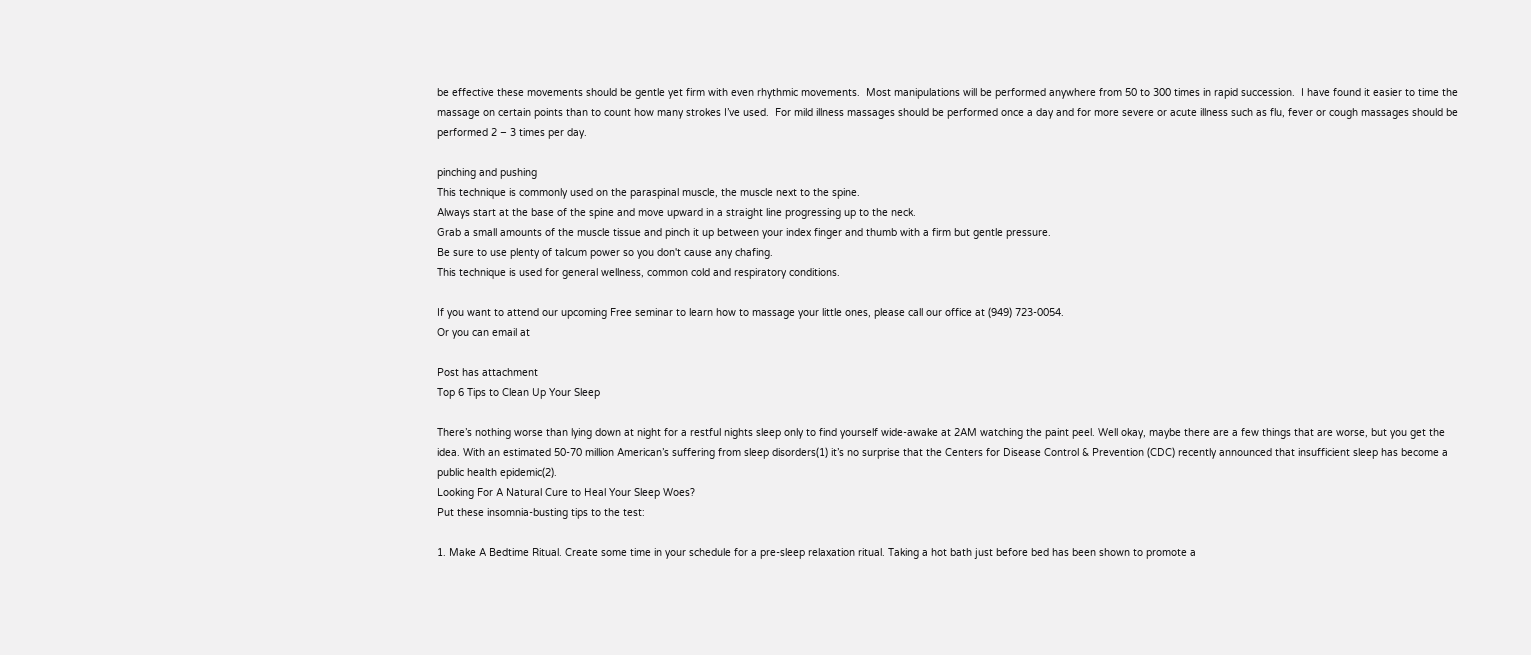be effective these movements should be gentle yet firm with even rhythmic movements.  Most manipulations will be performed anywhere from 50 to 300 times in rapid succession.  I have found it easier to time the massage on certain points than to count how many strokes I’ve used.  For mild illness massages should be performed once a day and for more severe or acute illness such as flu, fever or cough massages should be performed 2 – 3 times per day.

pinching and pushing
This technique is commonly used on the paraspinal muscle, the muscle next to the spine.
Always start at the base of the spine and move upward in a straight line progressing up to the neck.
Grab a small amounts of the muscle tissue and pinch it up between your index finger and thumb with a firm but gentle pressure.
Be sure to use plenty of talcum power so you don't cause any chafing.
This technique is used for general wellness, common cold and respiratory conditions.

If you want to attend our upcoming Free seminar to learn how to massage your little ones, please call our office at (949) 723-0054.
Or you can email at

Post has attachment
Top 6 Tips to Clean Up Your Sleep

There’s nothing worse than lying down at night for a restful nights sleep only to find yourself wide-awake at 2AM watching the paint peel. Well okay, maybe there are a few things that are worse, but you get the idea. With an estimated 50-70 million American’s suffering from sleep disorders(1) it’s no surprise that the Centers for Disease Control & Prevention (CDC) recently announced that insufficient sleep has become a public health epidemic(2).
Looking For A Natural Cure to Heal Your Sleep Woes?
Put these insomnia-busting tips to the test:

1. Make A Bedtime Ritual. Create some time in your schedule for a pre-sleep relaxation ritual. Taking a hot bath just before bed has been shown to promote a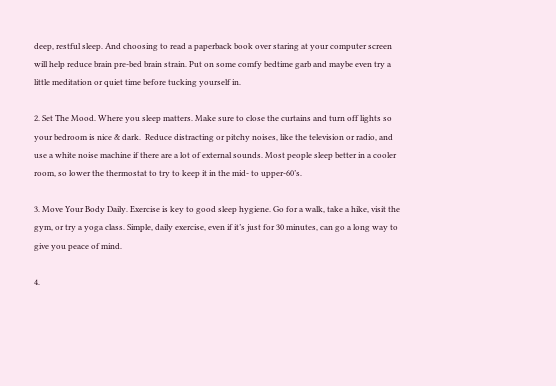deep, restful sleep. And choosing to read a paperback book over staring at your computer screen will help reduce brain pre-bed brain strain. Put on some comfy bedtime garb and maybe even try a little meditation or quiet time before tucking yourself in.

2. Set The Mood. Where you sleep matters. Make sure to close the curtains and turn off lights so your bedroom is nice & dark.  Reduce distracting or pitchy noises, like the television or radio, and use a white noise machine if there are a lot of external sounds. Most people sleep better in a cooler room, so lower the thermostat to try to keep it in the mid- to upper-60’s.

3. Move Your Body Daily. Exercise is key to good sleep hygiene. Go for a walk, take a hike, visit the gym, or try a yoga class. Simple, daily exercise, even if it’s just for 30 minutes, can go a long way to give you peace of mind.

4.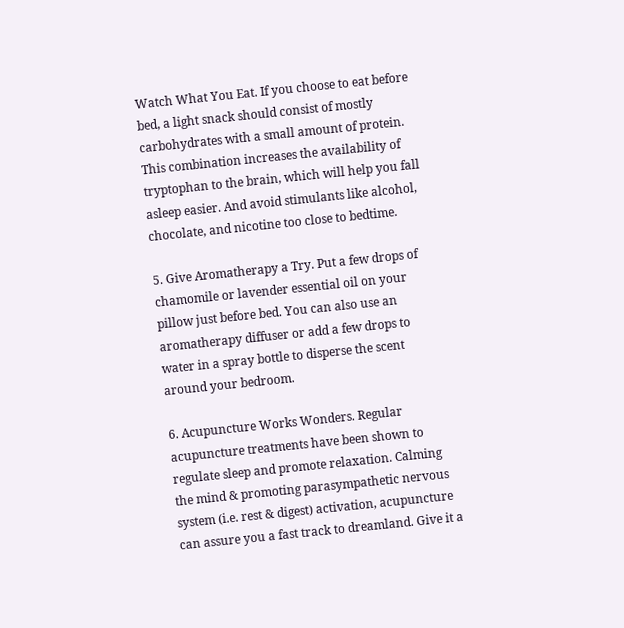Watch What You Eat. If you choose to eat before bed, a light snack should consist of mostly carbohydrates with a small amount of protein. This combination increases the availability of tryptophan to the brain, which will help you fall asleep easier. And avoid stimulants like alcohol, chocolate, and nicotine too close to bedtime.

5. Give Aromatherapy a Try. Put a few drops of chamomile or lavender essential oil on your pillow just before bed. You can also use an aromatherapy diffuser or add a few drops to water in a spray bottle to disperse the scent around your bedroom.

6. Acupuncture Works Wonders. Regular acupuncture treatments have been shown to regulate sleep and promote relaxation. Calming the mind & promoting parasympathetic nervous system (i.e. rest & digest) activation, acupuncture can assure you a fast track to dreamland. Give it a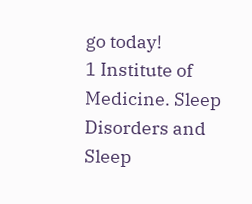go today!
1 Institute of Medicine. Sleep Disorders and Sleep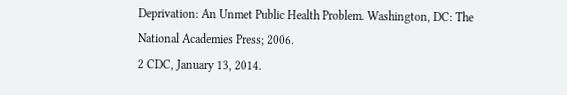Deprivation: An Unmet Public Health Problem. Washington, DC: The National Academies Press; 2006.
2 CDC, January 13, 2014.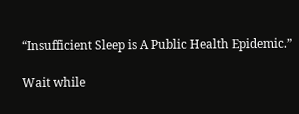“Insufficient Sleep is A Public Health Epidemic.”

Wait while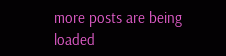more posts are being loaded